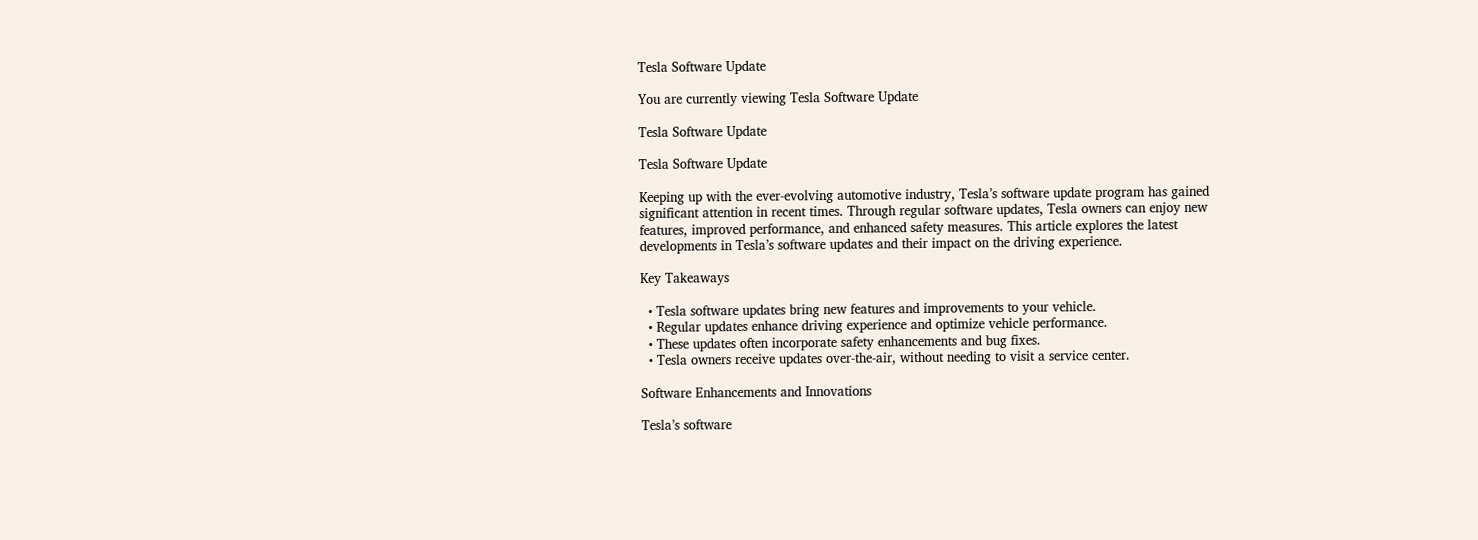Tesla Software Update

You are currently viewing Tesla Software Update

Tesla Software Update

Tesla Software Update

Keeping up with the ever-evolving automotive industry, Tesla’s software update program has gained significant attention in recent times. Through regular software updates, Tesla owners can enjoy new features, improved performance, and enhanced safety measures. This article explores the latest developments in Tesla’s software updates and their impact on the driving experience.

Key Takeaways

  • Tesla software updates bring new features and improvements to your vehicle.
  • Regular updates enhance driving experience and optimize vehicle performance.
  • These updates often incorporate safety enhancements and bug fixes.
  • Tesla owners receive updates over-the-air, without needing to visit a service center.

Software Enhancements and Innovations

Tesla’s software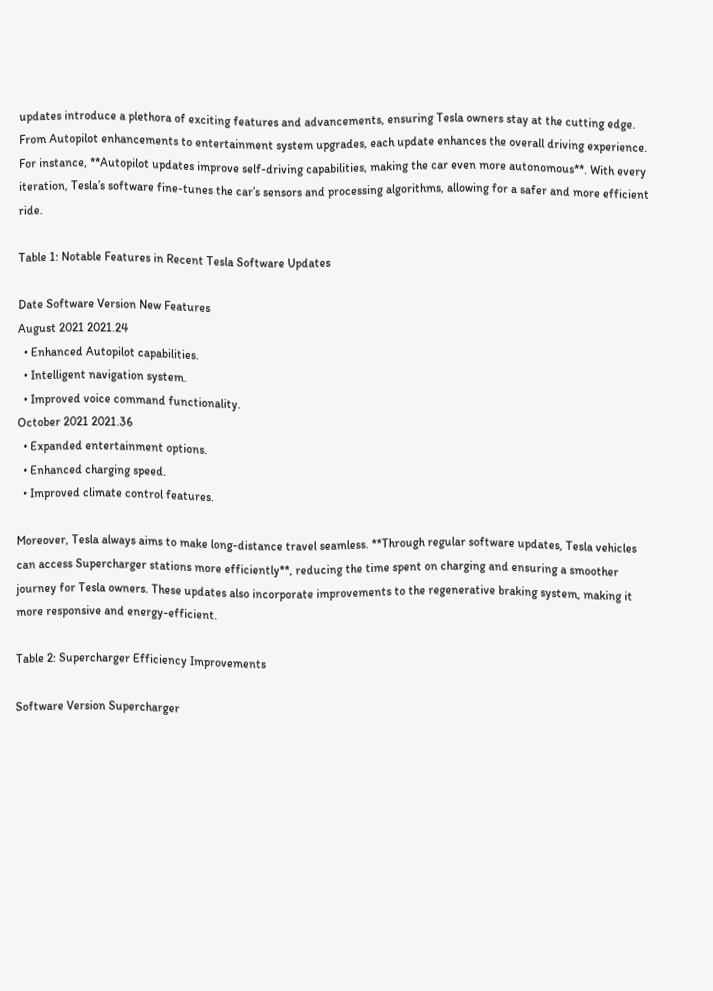updates introduce a plethora of exciting features and advancements, ensuring Tesla owners stay at the cutting edge. From Autopilot enhancements to entertainment system upgrades, each update enhances the overall driving experience. For instance, **Autopilot updates improve self-driving capabilities, making the car even more autonomous**. With every iteration, Tesla’s software fine-tunes the car’s sensors and processing algorithms, allowing for a safer and more efficient ride.

Table 1: Notable Features in Recent Tesla Software Updates

Date Software Version New Features
August 2021 2021.24
  • Enhanced Autopilot capabilities.
  • Intelligent navigation system.
  • Improved voice command functionality.
October 2021 2021.36
  • Expanded entertainment options.
  • Enhanced charging speed.
  • Improved climate control features.

Moreover, Tesla always aims to make long-distance travel seamless. **Through regular software updates, Tesla vehicles can access Supercharger stations more efficiently**, reducing the time spent on charging and ensuring a smoother journey for Tesla owners. These updates also incorporate improvements to the regenerative braking system, making it more responsive and energy-efficient.

Table 2: Supercharger Efficiency Improvements

Software Version Supercharger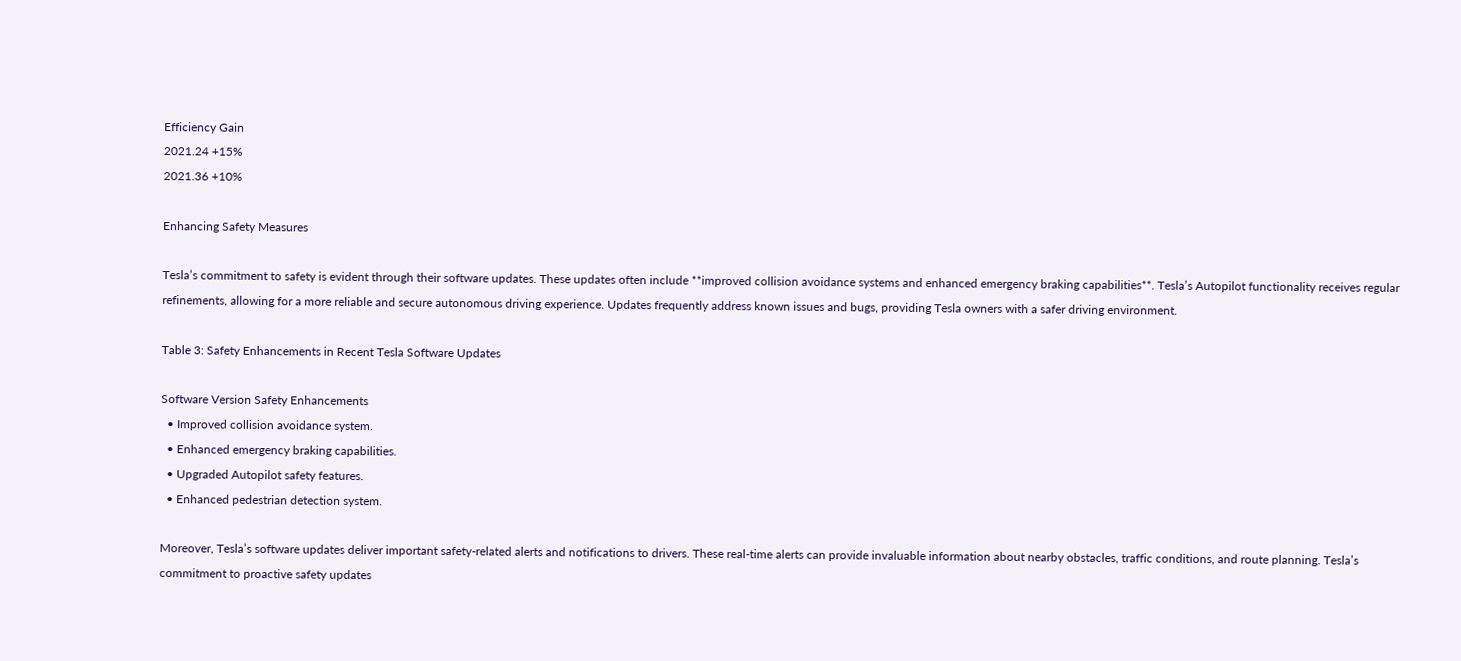Efficiency Gain
2021.24 +15%
2021.36 +10%

Enhancing Safety Measures

Tesla’s commitment to safety is evident through their software updates. These updates often include **improved collision avoidance systems and enhanced emergency braking capabilities**. Tesla’s Autopilot functionality receives regular refinements, allowing for a more reliable and secure autonomous driving experience. Updates frequently address known issues and bugs, providing Tesla owners with a safer driving environment.

Table 3: Safety Enhancements in Recent Tesla Software Updates

Software Version Safety Enhancements
  • Improved collision avoidance system.
  • Enhanced emergency braking capabilities.
  • Upgraded Autopilot safety features.
  • Enhanced pedestrian detection system.

Moreover, Tesla’s software updates deliver important safety-related alerts and notifications to drivers. These real-time alerts can provide invaluable information about nearby obstacles, traffic conditions, and route planning. Tesla’s commitment to proactive safety updates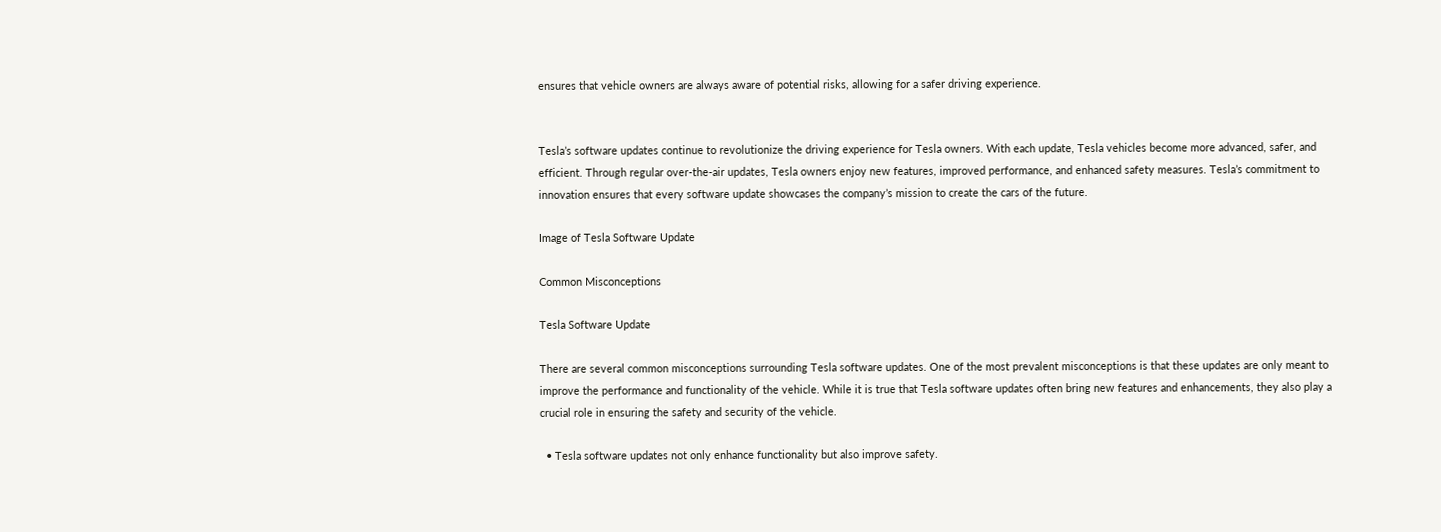ensures that vehicle owners are always aware of potential risks, allowing for a safer driving experience.


Tesla’s software updates continue to revolutionize the driving experience for Tesla owners. With each update, Tesla vehicles become more advanced, safer, and efficient. Through regular over-the-air updates, Tesla owners enjoy new features, improved performance, and enhanced safety measures. Tesla’s commitment to innovation ensures that every software update showcases the company’s mission to create the cars of the future.

Image of Tesla Software Update

Common Misconceptions

Tesla Software Update

There are several common misconceptions surrounding Tesla software updates. One of the most prevalent misconceptions is that these updates are only meant to improve the performance and functionality of the vehicle. While it is true that Tesla software updates often bring new features and enhancements, they also play a crucial role in ensuring the safety and security of the vehicle.

  • Tesla software updates not only enhance functionality but also improve safety.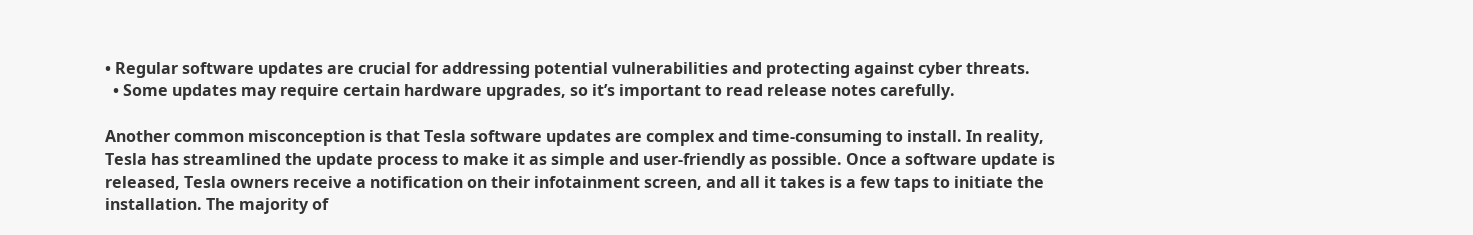• Regular software updates are crucial for addressing potential vulnerabilities and protecting against cyber threats.
  • Some updates may require certain hardware upgrades, so it’s important to read release notes carefully.

Another common misconception is that Tesla software updates are complex and time-consuming to install. In reality, Tesla has streamlined the update process to make it as simple and user-friendly as possible. Once a software update is released, Tesla owners receive a notification on their infotainment screen, and all it takes is a few taps to initiate the installation. The majority of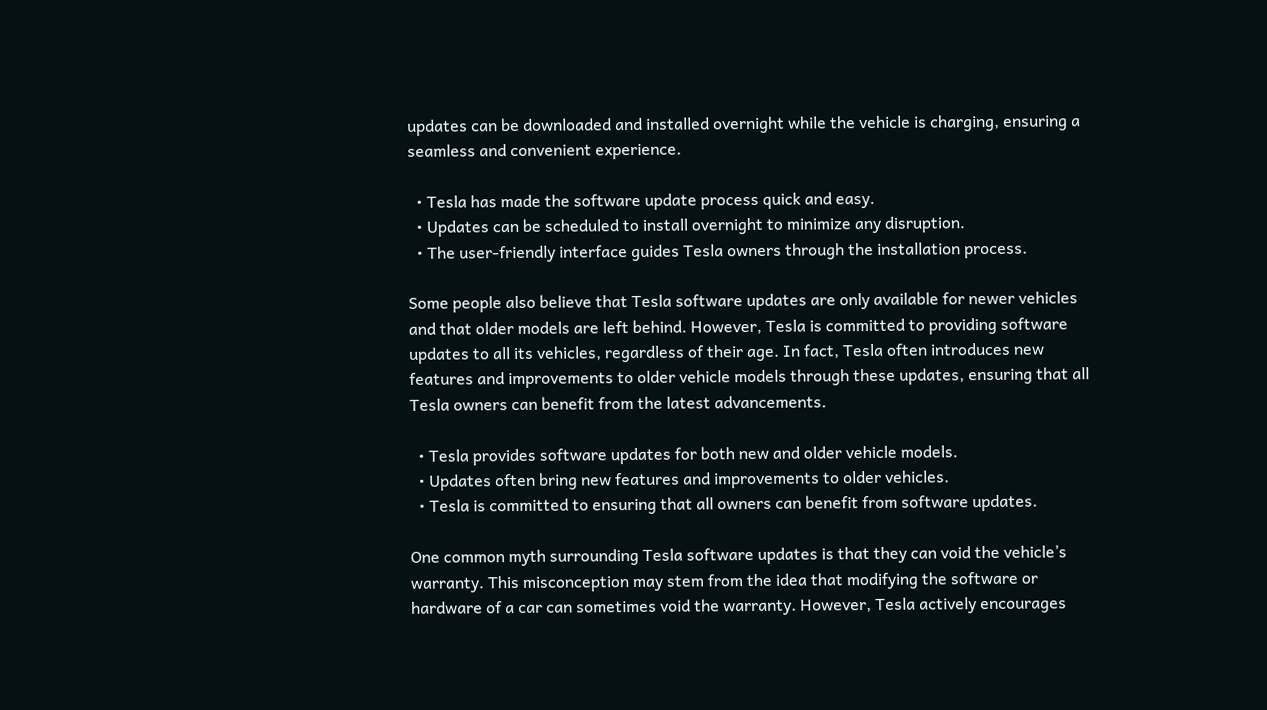updates can be downloaded and installed overnight while the vehicle is charging, ensuring a seamless and convenient experience.

  • Tesla has made the software update process quick and easy.
  • Updates can be scheduled to install overnight to minimize any disruption.
  • The user-friendly interface guides Tesla owners through the installation process.

Some people also believe that Tesla software updates are only available for newer vehicles and that older models are left behind. However, Tesla is committed to providing software updates to all its vehicles, regardless of their age. In fact, Tesla often introduces new features and improvements to older vehicle models through these updates, ensuring that all Tesla owners can benefit from the latest advancements.

  • Tesla provides software updates for both new and older vehicle models.
  • Updates often bring new features and improvements to older vehicles.
  • Tesla is committed to ensuring that all owners can benefit from software updates.

One common myth surrounding Tesla software updates is that they can void the vehicle’s warranty. This misconception may stem from the idea that modifying the software or hardware of a car can sometimes void the warranty. However, Tesla actively encourages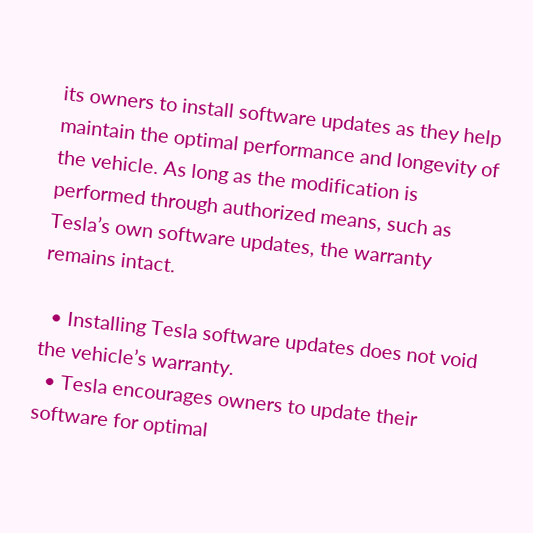its owners to install software updates as they help maintain the optimal performance and longevity of the vehicle. As long as the modification is performed through authorized means, such as Tesla’s own software updates, the warranty remains intact.

  • Installing Tesla software updates does not void the vehicle’s warranty.
  • Tesla encourages owners to update their software for optimal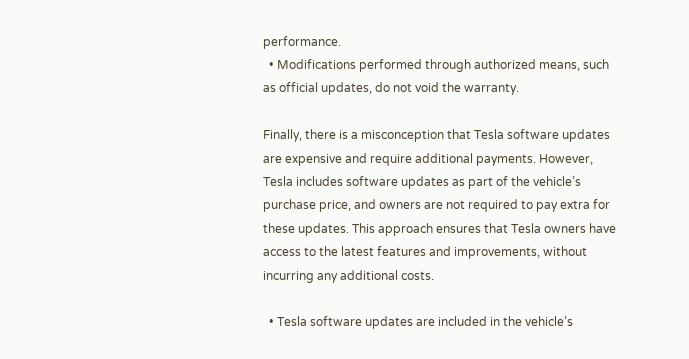performance.
  • Modifications performed through authorized means, such as official updates, do not void the warranty.

Finally, there is a misconception that Tesla software updates are expensive and require additional payments. However, Tesla includes software updates as part of the vehicle’s purchase price, and owners are not required to pay extra for these updates. This approach ensures that Tesla owners have access to the latest features and improvements, without incurring any additional costs.

  • Tesla software updates are included in the vehicle’s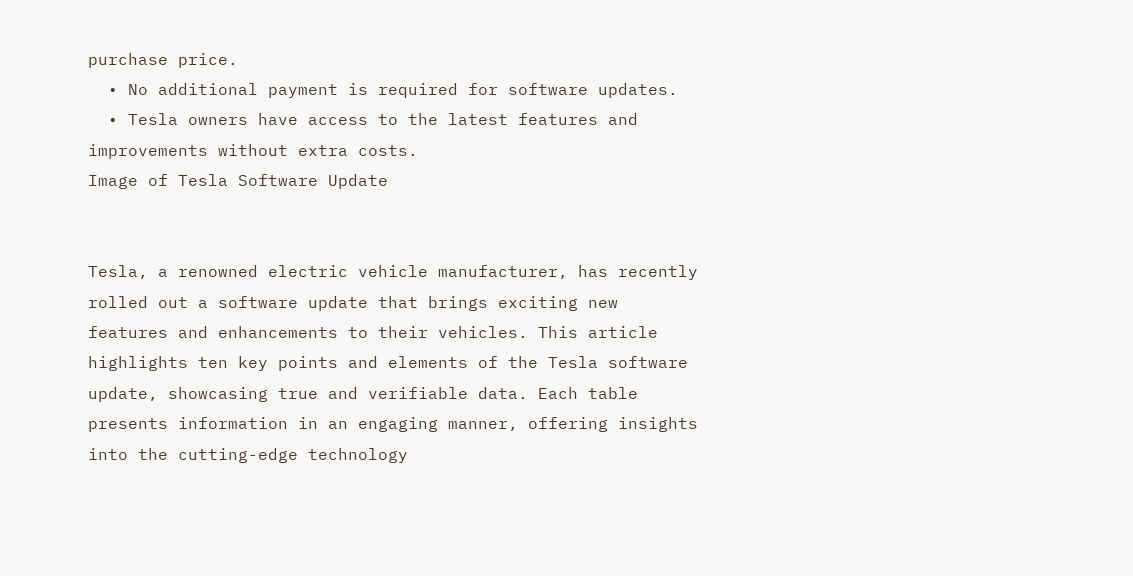purchase price.
  • No additional payment is required for software updates.
  • Tesla owners have access to the latest features and improvements without extra costs.
Image of Tesla Software Update


Tesla, a renowned electric vehicle manufacturer, has recently rolled out a software update that brings exciting new features and enhancements to their vehicles. This article highlights ten key points and elements of the Tesla software update, showcasing true and verifiable data. Each table presents information in an engaging manner, offering insights into the cutting-edge technology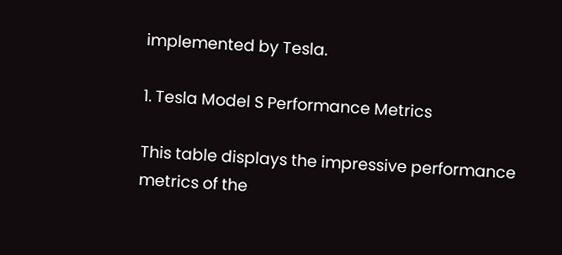implemented by Tesla.

1. Tesla Model S Performance Metrics

This table displays the impressive performance metrics of the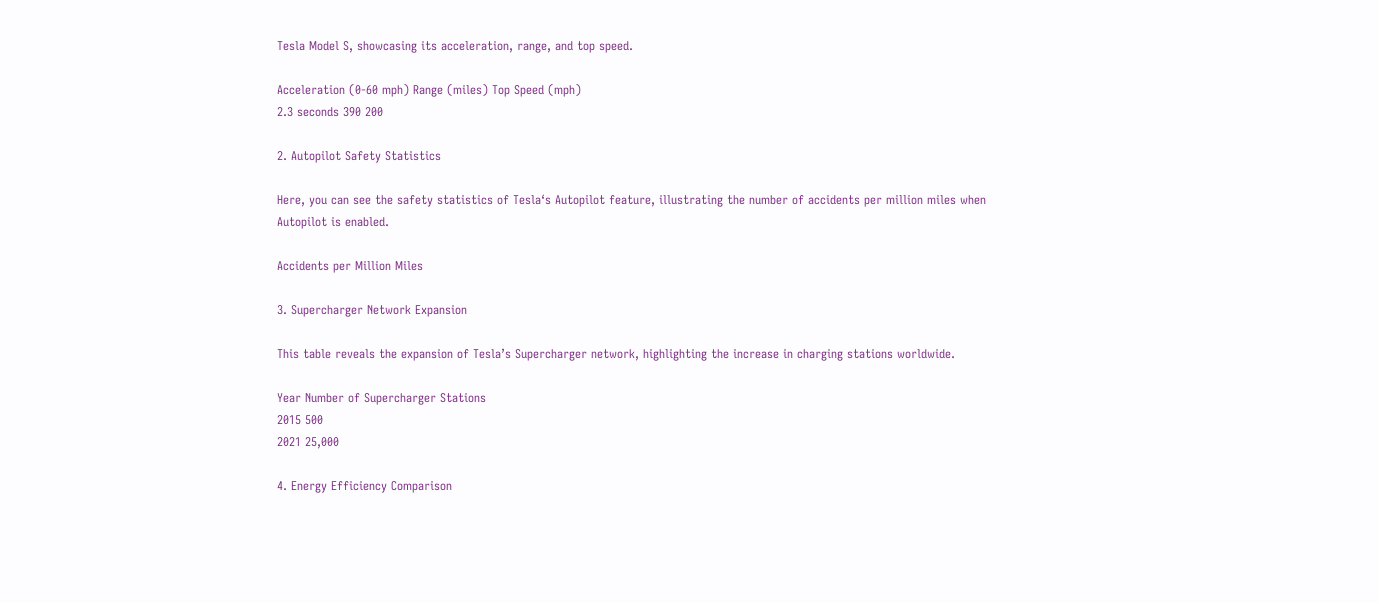Tesla Model S, showcasing its acceleration, range, and top speed.

Acceleration (0-60 mph) Range (miles) Top Speed (mph)
2.3 seconds 390 200

2. Autopilot Safety Statistics

Here, you can see the safety statistics of Tesla‘s Autopilot feature, illustrating the number of accidents per million miles when Autopilot is enabled.

Accidents per Million Miles

3. Supercharger Network Expansion

This table reveals the expansion of Tesla’s Supercharger network, highlighting the increase in charging stations worldwide.

Year Number of Supercharger Stations
2015 500
2021 25,000

4. Energy Efficiency Comparison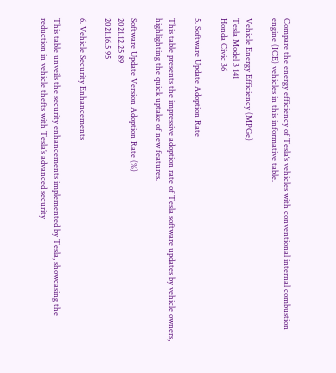Compare the energy efficiency of Tesla‘s vehicles with conventional internal combustion engine (ICE) vehicles in this informative table.

Vehicle Energy Efficiency (MPGe)
Tesla Model 3 141
Honda Civic 36

5. Software Update Adoption Rate

This table presents the impressive adoption rate of Tesla software updates by vehicle owners, highlighting the quick uptake of new features.

Software Update Version Adoption Rate (%)
2021.12.25 89
2021.16.5 95

6. Vehicle Security Enhancements

This table unveils the security enhancements implemented by Tesla, showcasing the reduction in vehicle thefts with Tesla’s advanced security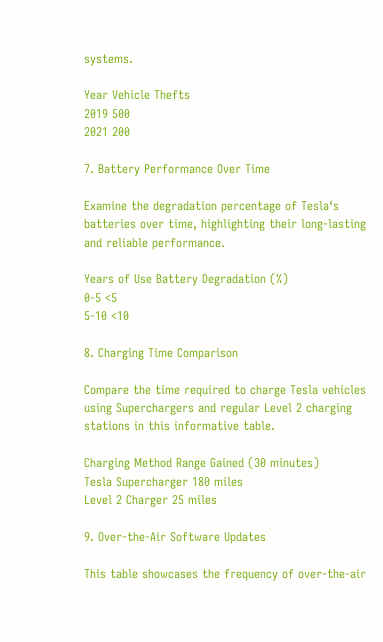systems.

Year Vehicle Thefts
2019 500
2021 200

7. Battery Performance Over Time

Examine the degradation percentage of Tesla‘s batteries over time, highlighting their long-lasting and reliable performance.

Years of Use Battery Degradation (%)
0-5 <5
5-10 <10

8. Charging Time Comparison

Compare the time required to charge Tesla vehicles using Superchargers and regular Level 2 charging stations in this informative table.

Charging Method Range Gained (30 minutes)
Tesla Supercharger 180 miles
Level 2 Charger 25 miles

9. Over-the-Air Software Updates

This table showcases the frequency of over-the-air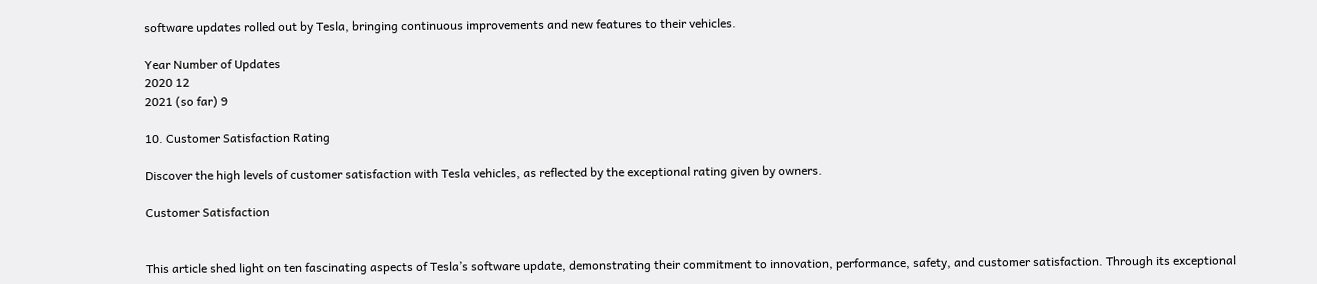software updates rolled out by Tesla, bringing continuous improvements and new features to their vehicles.

Year Number of Updates
2020 12
2021 (so far) 9

10. Customer Satisfaction Rating

Discover the high levels of customer satisfaction with Tesla vehicles, as reflected by the exceptional rating given by owners.

Customer Satisfaction


This article shed light on ten fascinating aspects of Tesla’s software update, demonstrating their commitment to innovation, performance, safety, and customer satisfaction. Through its exceptional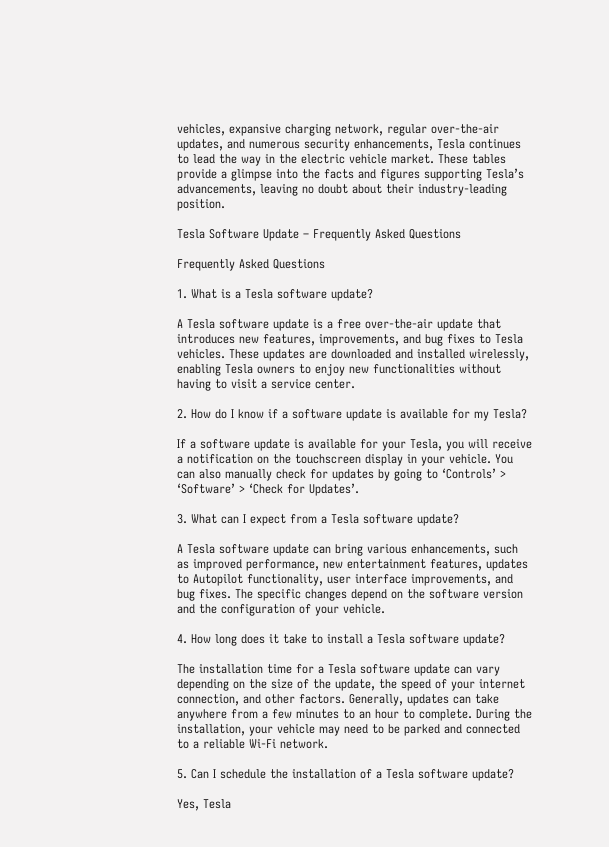vehicles, expansive charging network, regular over-the-air updates, and numerous security enhancements, Tesla continues to lead the way in the electric vehicle market. These tables provide a glimpse into the facts and figures supporting Tesla’s advancements, leaving no doubt about their industry-leading position.

Tesla Software Update – Frequently Asked Questions

Frequently Asked Questions

1. What is a Tesla software update?

A Tesla software update is a free over-the-air update that introduces new features, improvements, and bug fixes to Tesla vehicles. These updates are downloaded and installed wirelessly, enabling Tesla owners to enjoy new functionalities without having to visit a service center.

2. How do I know if a software update is available for my Tesla?

If a software update is available for your Tesla, you will receive a notification on the touchscreen display in your vehicle. You can also manually check for updates by going to ‘Controls’ > ‘Software’ > ‘Check for Updates’.

3. What can I expect from a Tesla software update?

A Tesla software update can bring various enhancements, such as improved performance, new entertainment features, updates to Autopilot functionality, user interface improvements, and bug fixes. The specific changes depend on the software version and the configuration of your vehicle.

4. How long does it take to install a Tesla software update?

The installation time for a Tesla software update can vary depending on the size of the update, the speed of your internet connection, and other factors. Generally, updates can take anywhere from a few minutes to an hour to complete. During the installation, your vehicle may need to be parked and connected to a reliable Wi-Fi network.

5. Can I schedule the installation of a Tesla software update?

Yes, Tesla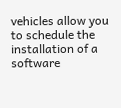vehicles allow you to schedule the installation of a software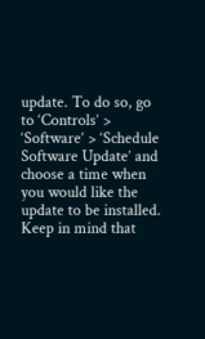update. To do so, go to ‘Controls’ > ‘Software’ > ‘Schedule Software Update’ and choose a time when you would like the update to be installed. Keep in mind that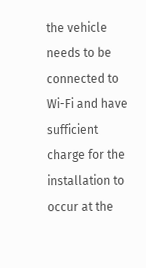the vehicle needs to be connected to Wi-Fi and have sufficient charge for the installation to occur at the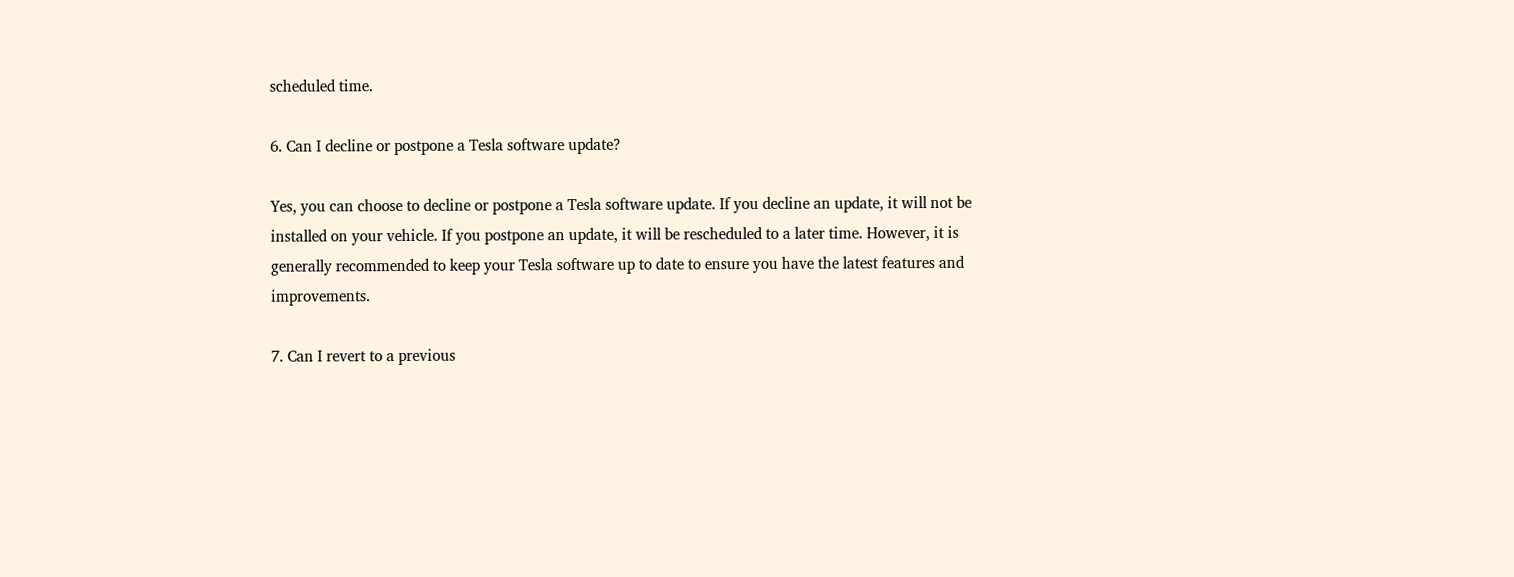scheduled time.

6. Can I decline or postpone a Tesla software update?

Yes, you can choose to decline or postpone a Tesla software update. If you decline an update, it will not be installed on your vehicle. If you postpone an update, it will be rescheduled to a later time. However, it is generally recommended to keep your Tesla software up to date to ensure you have the latest features and improvements.

7. Can I revert to a previous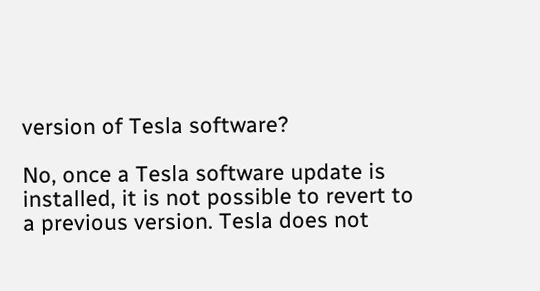version of Tesla software?

No, once a Tesla software update is installed, it is not possible to revert to a previous version. Tesla does not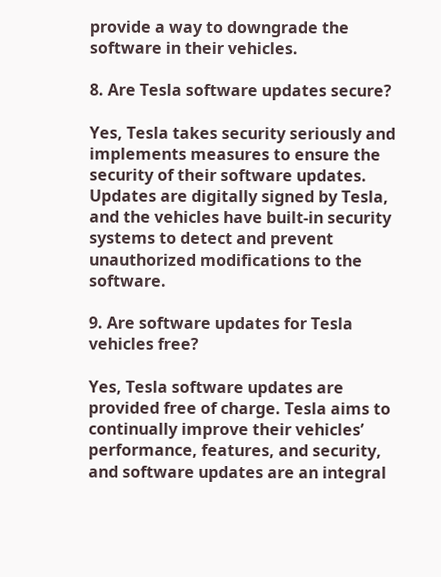provide a way to downgrade the software in their vehicles.

8. Are Tesla software updates secure?

Yes, Tesla takes security seriously and implements measures to ensure the security of their software updates. Updates are digitally signed by Tesla, and the vehicles have built-in security systems to detect and prevent unauthorized modifications to the software.

9. Are software updates for Tesla vehicles free?

Yes, Tesla software updates are provided free of charge. Tesla aims to continually improve their vehicles’ performance, features, and security, and software updates are an integral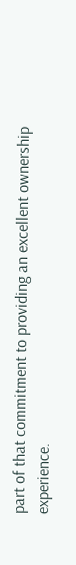part of that commitment to providing an excellent ownership experience.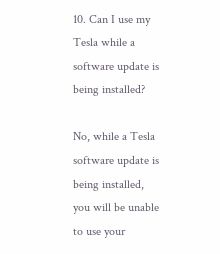10. Can I use my Tesla while a software update is being installed?

No, while a Tesla software update is being installed, you will be unable to use your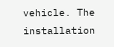vehicle. The installation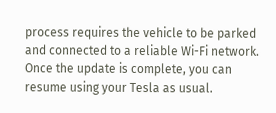process requires the vehicle to be parked and connected to a reliable Wi-Fi network. Once the update is complete, you can resume using your Tesla as usual.